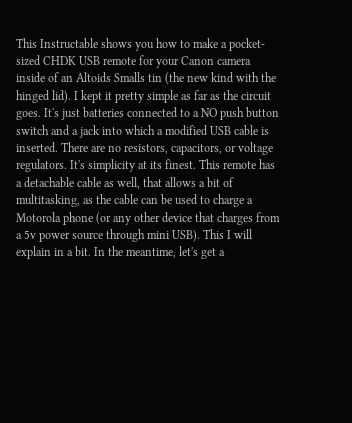This Instructable shows you how to make a pocket-sized CHDK USB remote for your Canon camera inside of an Altoids Smalls tin (the new kind with the hinged lid). I kept it pretty simple as far as the circuit goes. It's just batteries connected to a NO push button switch and a jack into which a modified USB cable is inserted. There are no resistors, capacitors, or voltage regulators. It's simplicity at its finest. This remote has a detachable cable as well, that allows a bit of multitasking, as the cable can be used to charge a Motorola phone (or any other device that charges from a 5v power source through mini USB). This I will explain in a bit. In the meantime, let's get a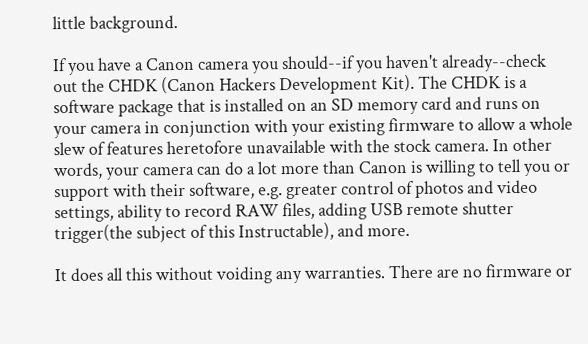little background.

If you have a Canon camera you should--if you haven't already--check out the CHDK (Canon Hackers Development Kit). The CHDK is a software package that is installed on an SD memory card and runs on your camera in conjunction with your existing firmware to allow a whole slew of features heretofore unavailable with the stock camera. In other words, your camera can do a lot more than Canon is willing to tell you or support with their software, e.g. greater control of photos and video settings, ability to record RAW files, adding USB remote shutter trigger(the subject of this Instructable), and more.

It does all this without voiding any warranties. There are no firmware or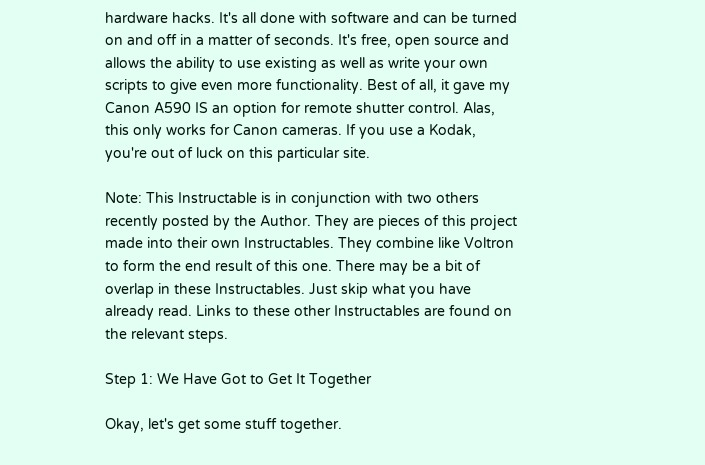hardware hacks. It's all done with software and can be turned on and off in a matter of seconds. It's free, open source and allows the ability to use existing as well as write your own scripts to give even more functionality. Best of all, it gave my Canon A590 IS an option for remote shutter control. Alas, this only works for Canon cameras. If you use a Kodak, you're out of luck on this particular site.

Note: This Instructable is in conjunction with two others recently posted by the Author. They are pieces of this project made into their own Instructables. They combine like Voltron to form the end result of this one. There may be a bit of overlap in these Instructables. Just skip what you have already read. Links to these other Instructables are found on the relevant steps.

Step 1: We Have Got to Get It Together

Okay, let's get some stuff together.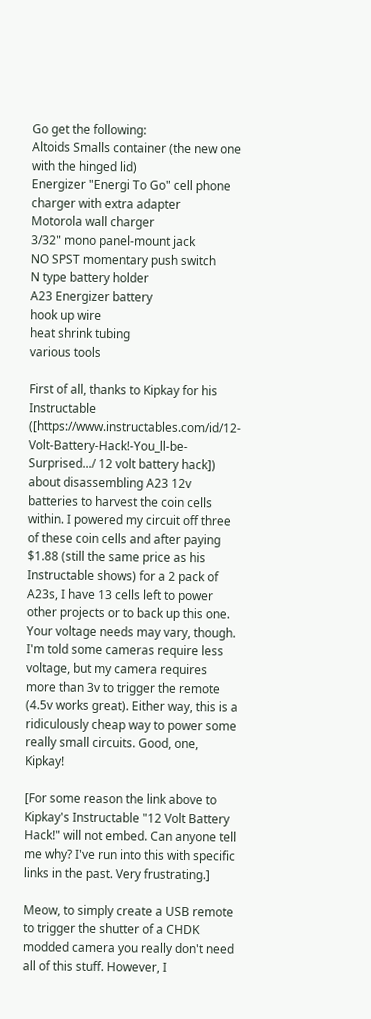Go get the following:
Altoids Smalls container (the new one with the hinged lid)
Energizer "Energi To Go" cell phone charger with extra adapter
Motorola wall charger
3/32" mono panel-mount jack
NO SPST momentary push switch
N type battery holder
A23 Energizer battery
hook up wire
heat shrink tubing
various tools

First of all, thanks to Kipkay for his Instructable ([https://www.instructables.com/id/12-Volt-Battery-Hack!-You_ll-be-Surprised.../ 12 volt battery hack]) about disassembling A23 12v batteries to harvest the coin cells within. I powered my circuit off three of these coin cells and after paying $1.88 (still the same price as his Instructable shows) for a 2 pack of A23s, I have 13 cells left to power other projects or to back up this one. Your voltage needs may vary, though. I'm told some cameras require less voltage, but my camera requires more than 3v to trigger the remote (4.5v works great). Either way, this is a ridiculously cheap way to power some really small circuits. Good, one, Kipkay!

[For some reason the link above to Kipkay's Instructable "12 Volt Battery Hack!" will not embed. Can anyone tell me why? I've run into this with specific links in the past. Very frustrating.]

Meow, to simply create a USB remote to trigger the shutter of a CHDK modded camera you really don't need all of this stuff. However, I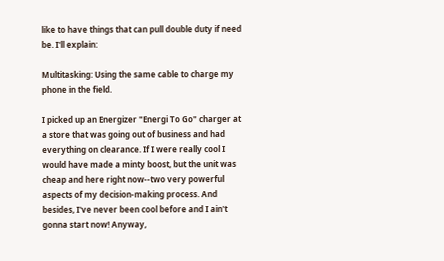like to have things that can pull double duty if need be. I'll explain:

Multitasking: Using the same cable to charge my phone in the field.

I picked up an Energizer "Energi To Go" charger at a store that was going out of business and had everything on clearance. If I were really cool I would have made a minty boost, but the unit was cheap and here right now--two very powerful aspects of my decision-making process. And besides, I've never been cool before and I ain't gonna start now! Anyway,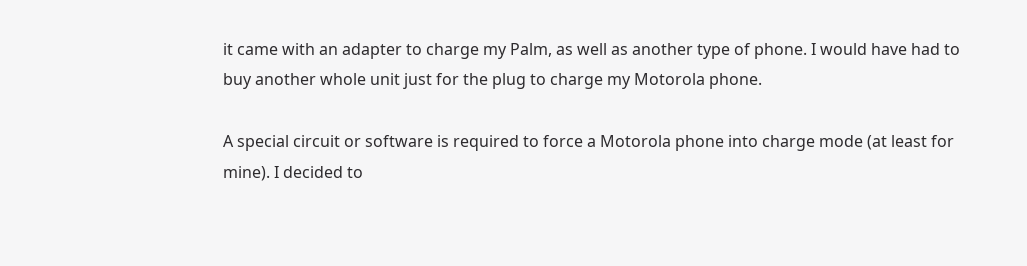it came with an adapter to charge my Palm, as well as another type of phone. I would have had to buy another whole unit just for the plug to charge my Motorola phone.

A special circuit or software is required to force a Motorola phone into charge mode (at least for mine). I decided to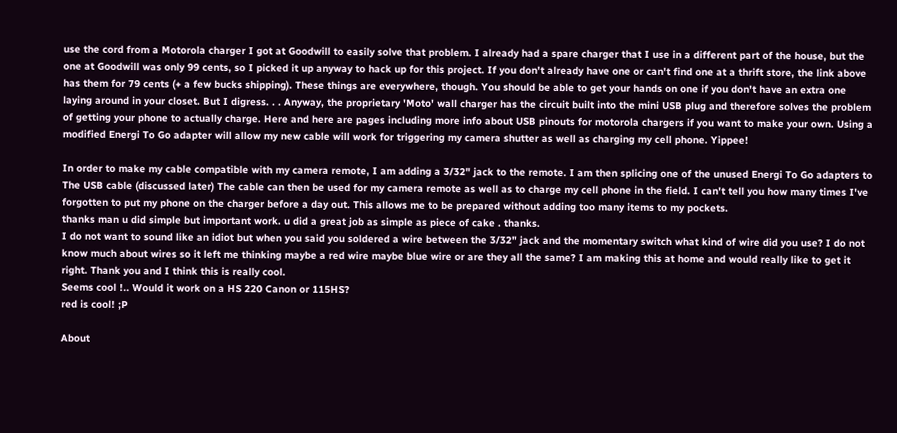use the cord from a Motorola charger I got at Goodwill to easily solve that problem. I already had a spare charger that I use in a different part of the house, but the one at Goodwill was only 99 cents, so I picked it up anyway to hack up for this project. If you don't already have one or can't find one at a thrift store, the link above has them for 79 cents (+ a few bucks shipping). These things are everywhere, though. You should be able to get your hands on one if you don't have an extra one laying around in your closet. But I digress. . . Anyway, the proprietary 'Moto' wall charger has the circuit built into the mini USB plug and therefore solves the problem of getting your phone to actually charge. Here and here are pages including more info about USB pinouts for motorola chargers if you want to make your own. Using a modified Energi To Go adapter will allow my new cable will work for triggering my camera shutter as well as charging my cell phone. Yippee!

In order to make my cable compatible with my camera remote, I am adding a 3/32" jack to the remote. I am then splicing one of the unused Energi To Go adapters to The USB cable (discussed later) The cable can then be used for my camera remote as well as to charge my cell phone in the field. I can't tell you how many times I've forgotten to put my phone on the charger before a day out. This allows me to be prepared without adding too many items to my pockets.
thanks man u did simple but important work. u did a great job as simple as piece of cake . thanks.
I do not want to sound like an idiot but when you said you soldered a wire between the 3/32" jack and the momentary switch what kind of wire did you use? I do not know much about wires so it left me thinking maybe a red wire maybe blue wire or are they all the same? I am making this at home and would really like to get it right. Thank you and I think this is really cool.
Seems cool !.. Would it work on a HS 220 Canon or 115HS?
red is cool! ;P

About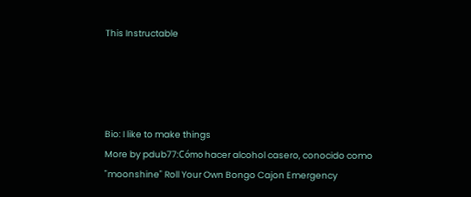This Instructable




Bio: I like to make things
More by pdub77:Cómo hacer alcohol casero, conocido como "moonshine" Roll Your Own Bongo Cajon Emergency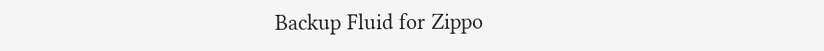Backup Fluid for Zippo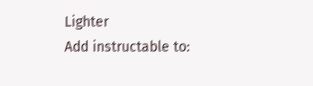Lighter
Add instructable to: